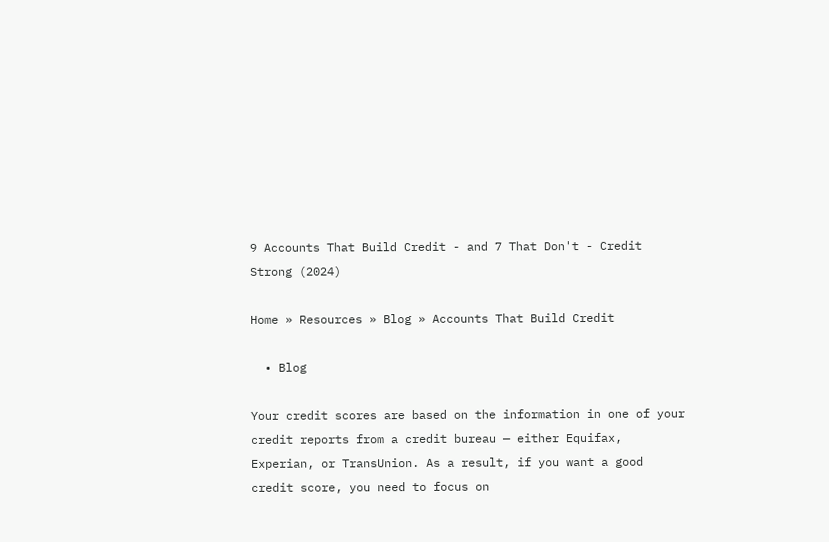9 Accounts That Build Credit - and 7 That Don't - Credit Strong (2024)

Home » Resources » Blog » Accounts That Build Credit

  • Blog

Your credit scores are based on the information in one of your credit reports from a credit bureau — either Equifax, Experian, or TransUnion. As a result, if you want a good credit score, you need to focus on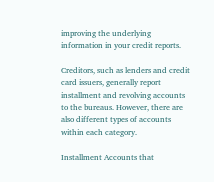improving the underlying information in your credit reports.

Creditors, such as lenders and credit card issuers, generally report installment and revolving accounts to the bureaus. However, there are also different types of accounts within each category.

Installment Accounts that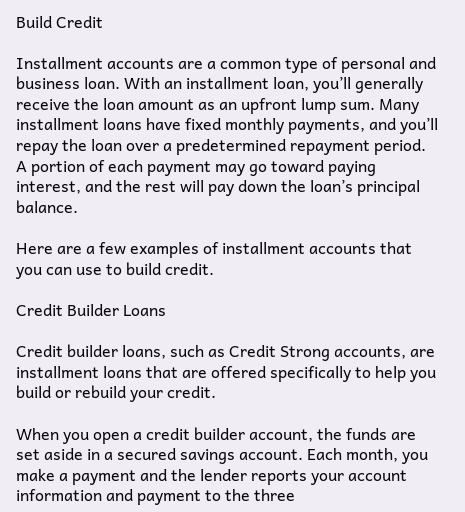Build Credit

Installment accounts are a common type of personal and business loan. With an installment loan, you’ll generally receive the loan amount as an upfront lump sum. Many installment loans have fixed monthly payments, and you’ll repay the loan over a predetermined repayment period. A portion of each payment may go toward paying interest, and the rest will pay down the loan’s principal balance.

Here are a few examples of installment accounts that you can use to build credit.

Credit Builder Loans

Credit builder loans, such as Credit Strong accounts, are installment loans that are offered specifically to help you build or rebuild your credit.

When you open a credit builder account, the funds are set aside in a secured savings account. Each month, you make a payment and the lender reports your account information and payment to the three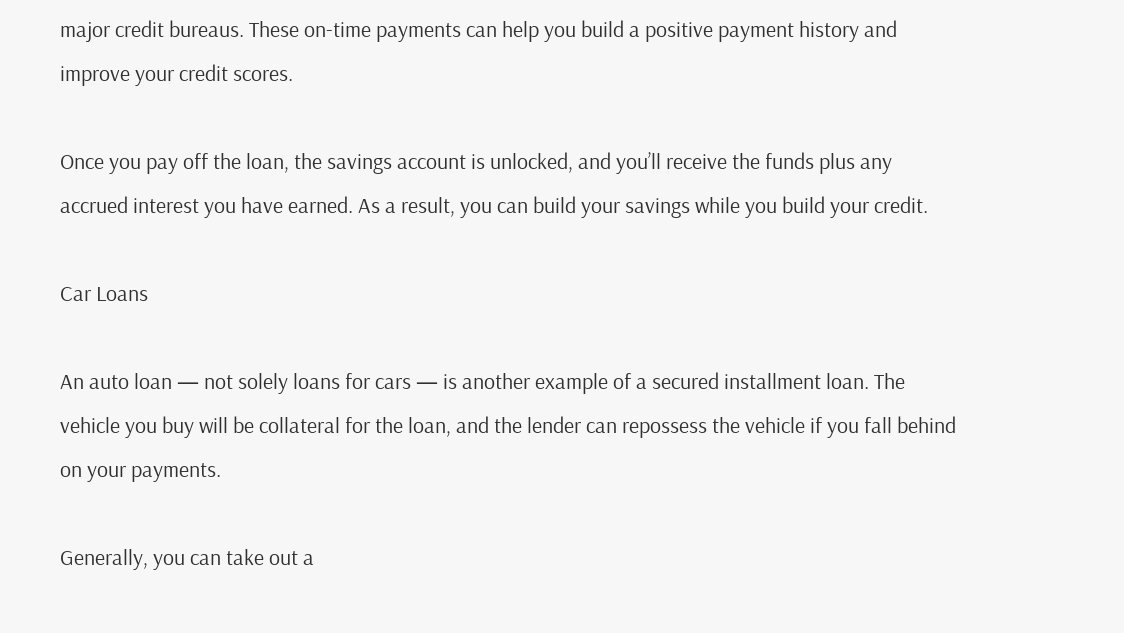major credit bureaus. These on-time payments can help you build a positive payment history and improve your credit scores.

Once you pay off the loan, the savings account is unlocked, and you’ll receive the funds plus any accrued interest you have earned. As a result, you can build your savings while you build your credit.

Car Loans

An auto loan — not solely loans for cars — is another example of a secured installment loan. The vehicle you buy will be collateral for the loan, and the lender can repossess the vehicle if you fall behind on your payments.

Generally, you can take out a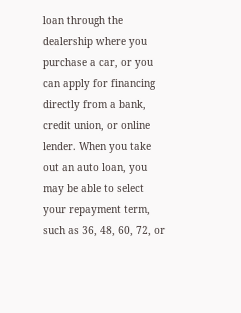loan through the dealership where you purchase a car, or you can apply for financing directly from a bank, credit union, or online lender. When you take out an auto loan, you may be able to select your repayment term, such as 36, 48, 60, 72, or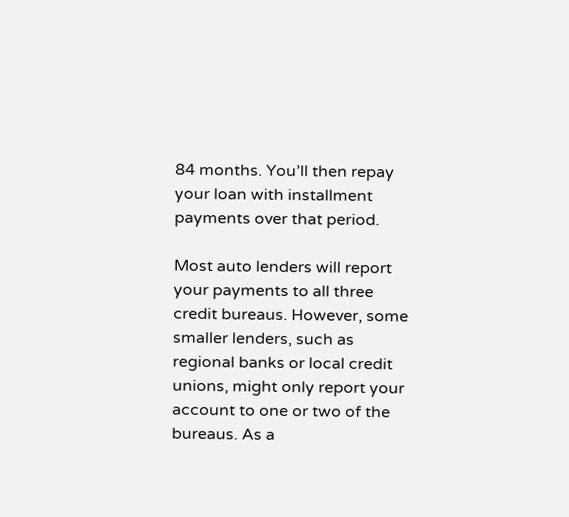84 months. You’ll then repay your loan with installment payments over that period.

Most auto lenders will report your payments to all three credit bureaus. However, some smaller lenders, such as regional banks or local credit unions, might only report your account to one or two of the bureaus. As a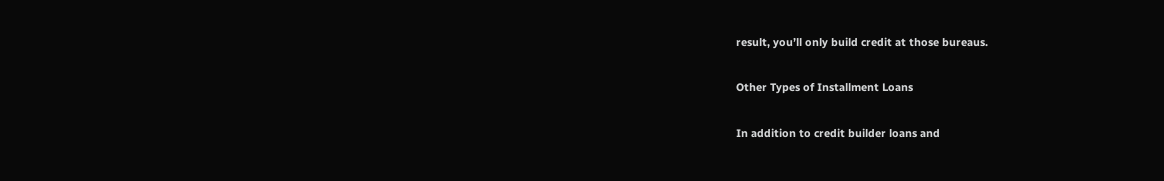result, you’ll only build credit at those bureaus.

Other Types of Installment Loans

In addition to credit builder loans and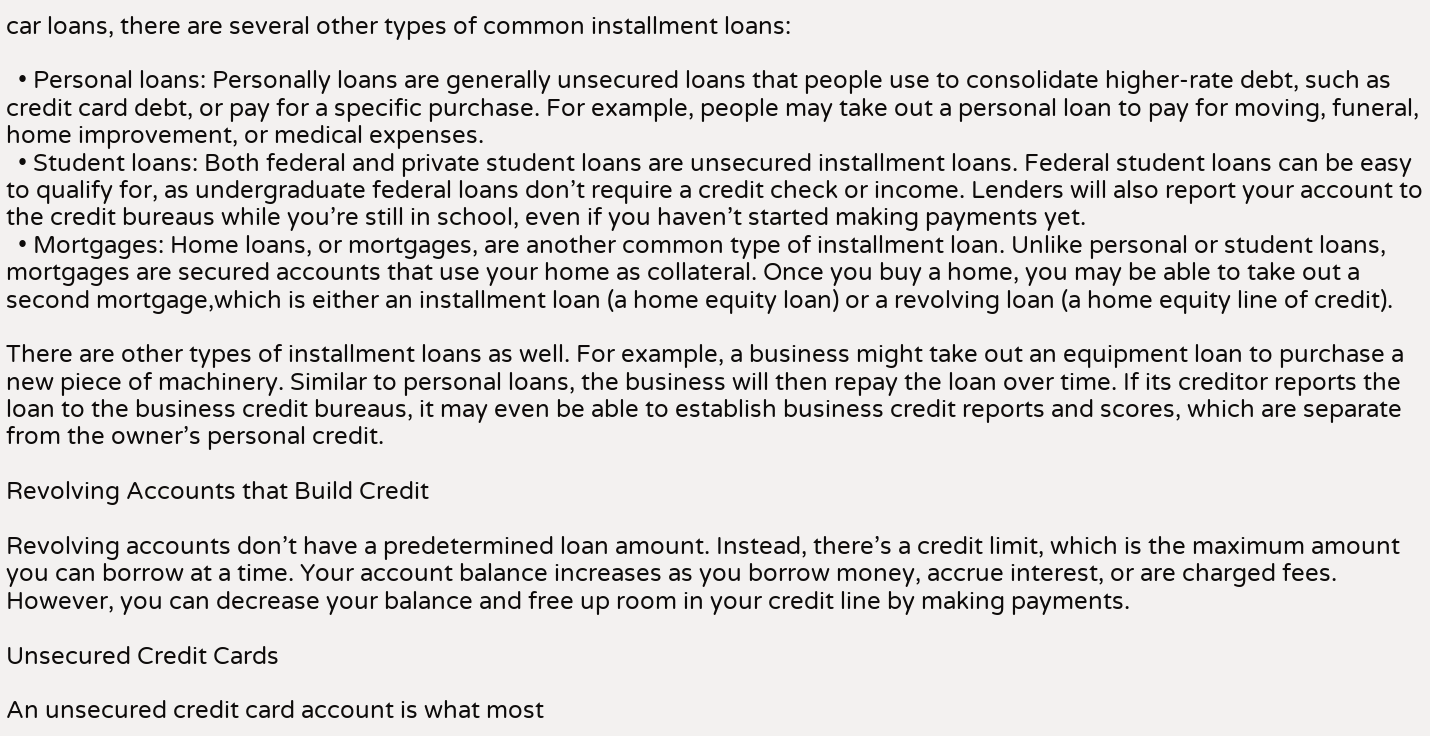car loans, there are several other types of common installment loans:

  • Personal loans: Personally loans are generally unsecured loans that people use to consolidate higher-rate debt, such as credit card debt, or pay for a specific purchase. For example, people may take out a personal loan to pay for moving, funeral, home improvement, or medical expenses.
  • Student loans: Both federal and private student loans are unsecured installment loans. Federal student loans can be easy to qualify for, as undergraduate federal loans don’t require a credit check or income. Lenders will also report your account to the credit bureaus while you’re still in school, even if you haven’t started making payments yet.
  • Mortgages: Home loans, or mortgages, are another common type of installment loan. Unlike personal or student loans, mortgages are secured accounts that use your home as collateral. Once you buy a home, you may be able to take out a second mortgage,which is either an installment loan (a home equity loan) or a revolving loan (a home equity line of credit).

There are other types of installment loans as well. For example, a business might take out an equipment loan to purchase a new piece of machinery. Similar to personal loans, the business will then repay the loan over time. If its creditor reports the loan to the business credit bureaus, it may even be able to establish business credit reports and scores, which are separate from the owner’s personal credit.

Revolving Accounts that Build Credit

Revolving accounts don’t have a predetermined loan amount. Instead, there’s a credit limit, which is the maximum amount you can borrow at a time. Your account balance increases as you borrow money, accrue interest, or are charged fees. However, you can decrease your balance and free up room in your credit line by making payments.

Unsecured Credit Cards

An unsecured credit card account is what most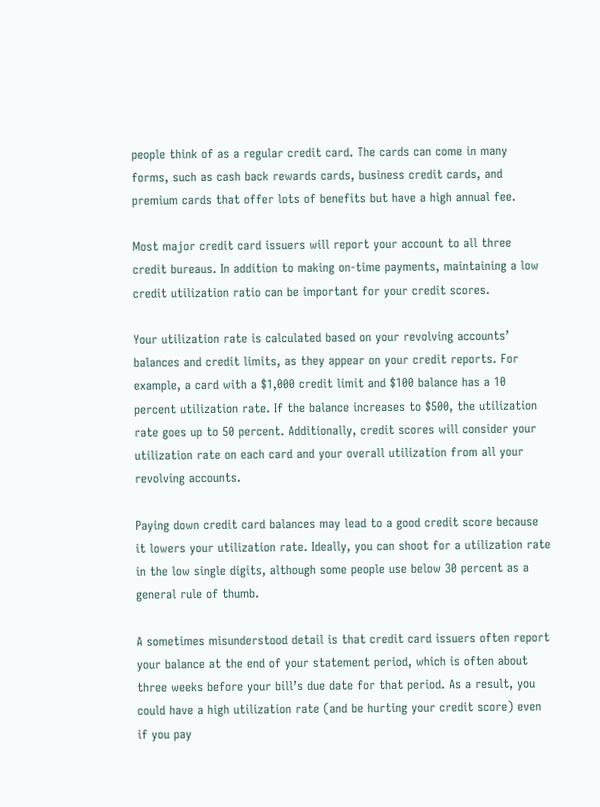people think of as a regular credit card. The cards can come in many forms, such as cash back rewards cards, business credit cards, and premium cards that offer lots of benefits but have a high annual fee.

Most major credit card issuers will report your account to all three credit bureaus. In addition to making on-time payments, maintaining a low credit utilization ratio can be important for your credit scores.

Your utilization rate is calculated based on your revolving accounts’ balances and credit limits, as they appear on your credit reports. For example, a card with a $1,000 credit limit and $100 balance has a 10 percent utilization rate. If the balance increases to $500, the utilization rate goes up to 50 percent. Additionally, credit scores will consider your utilization rate on each card and your overall utilization from all your revolving accounts.

Paying down credit card balances may lead to a good credit score because it lowers your utilization rate. Ideally, you can shoot for a utilization rate in the low single digits, although some people use below 30 percent as a general rule of thumb.

A sometimes misunderstood detail is that credit card issuers often report your balance at the end of your statement period, which is often about three weeks before your bill’s due date for that period. As a result, you could have a high utilization rate (and be hurting your credit score) even if you pay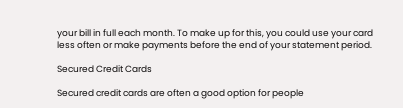your bill in full each month. To make up for this, you could use your card less often or make payments before the end of your statement period.

Secured Credit Cards

Secured credit cards are often a good option for people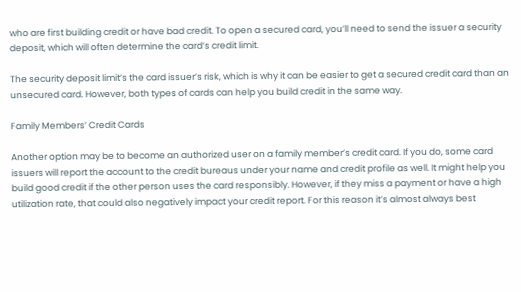who are first building credit or have bad credit. To open a secured card, you’ll need to send the issuer a security deposit, which will often determine the card’s credit limit.

The security deposit limit’s the card issuer’s risk, which is why it can be easier to get a secured credit card than an unsecured card. However, both types of cards can help you build credit in the same way.

Family Members’ Credit Cards

Another option may be to become an authorized user on a family member’s credit card. If you do, some card issuers will report the account to the credit bureaus under your name and credit profile as well. It might help you build good credit if the other person uses the card responsibly. However, if they miss a payment or have a high utilization rate, that could also negatively impact your credit report. For this reason it’s almost always best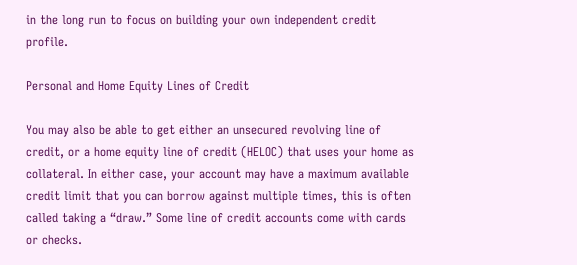in the long run to focus on building your own independent credit profile.

Personal and Home Equity Lines of Credit

You may also be able to get either an unsecured revolving line of credit, or a home equity line of credit (HELOC) that uses your home as collateral. In either case, your account may have a maximum available credit limit that you can borrow against multiple times, this is often called taking a “draw.” Some line of credit accounts come with cards or checks.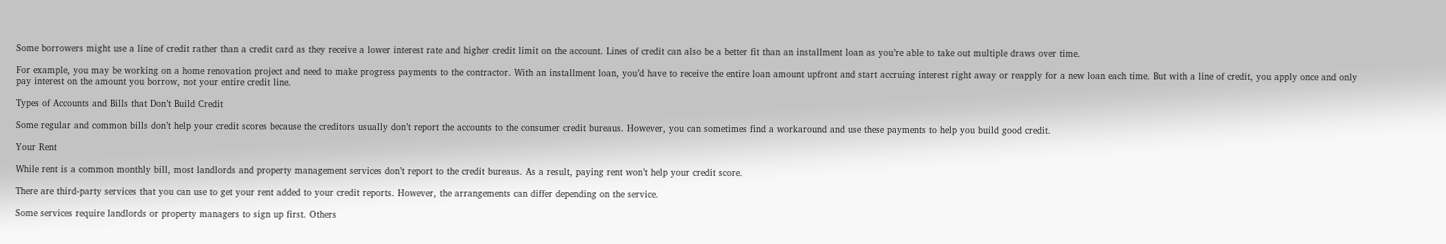Some borrowers might use a line of credit rather than a credit card as they receive a lower interest rate and higher credit limit on the account. Lines of credit can also be a better fit than an installment loan as you’re able to take out multiple draws over time.

For example, you may be working on a home renovation project and need to make progress payments to the contractor. With an installment loan, you’d have to receive the entire loan amount upfront and start accruing interest right away or reapply for a new loan each time. But with a line of credit, you apply once and only pay interest on the amount you borrow, not your entire credit line.

Types of Accounts and Bills that Don’t Build Credit

Some regular and common bills don’t help your credit scores because the creditors usually don’t report the accounts to the consumer credit bureaus. However, you can sometimes find a workaround and use these payments to help you build good credit.

Your Rent

While rent is a common monthly bill, most landlords and property management services don’t report to the credit bureaus. As a result, paying rent won’t help your credit score.

There are third-party services that you can use to get your rent added to your credit reports. However, the arrangements can differ depending on the service.

Some services require landlords or property managers to sign up first. Others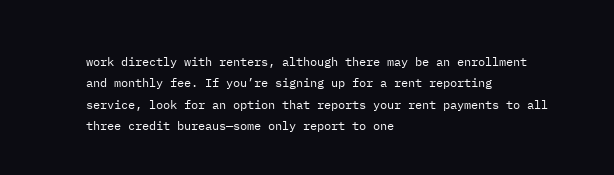work directly with renters, although there may be an enrollment and monthly fee. If you’re signing up for a rent reporting service, look for an option that reports your rent payments to all three credit bureaus—some only report to one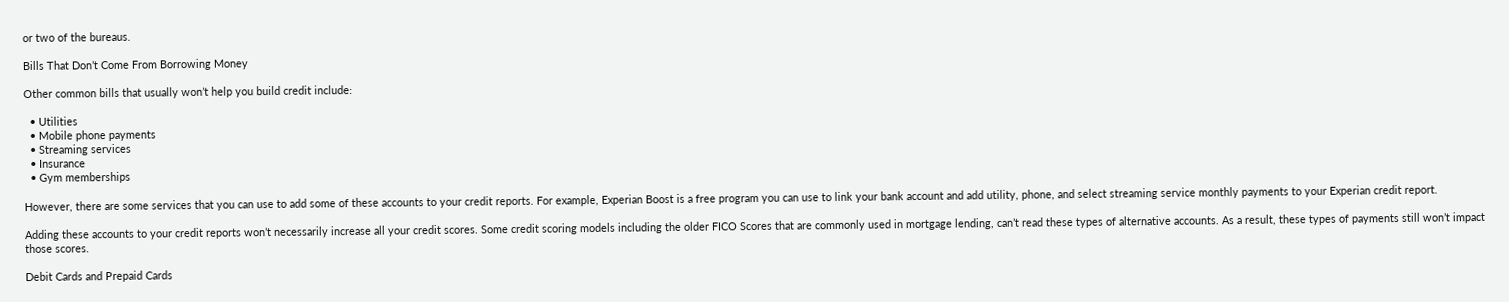or two of the bureaus.

Bills That Don’t Come From Borrowing Money

Other common bills that usually won’t help you build credit include:

  • Utilities
  • Mobile phone payments
  • Streaming services
  • Insurance
  • Gym memberships

However, there are some services that you can use to add some of these accounts to your credit reports. For example, Experian Boost is a free program you can use to link your bank account and add utility, phone, and select streaming service monthly payments to your Experian credit report.

Adding these accounts to your credit reports won’t necessarily increase all your credit scores. Some credit scoring models including the older FICO Scores that are commonly used in mortgage lending, can’t read these types of alternative accounts. As a result, these types of payments still won’t impact those scores.

Debit Cards and Prepaid Cards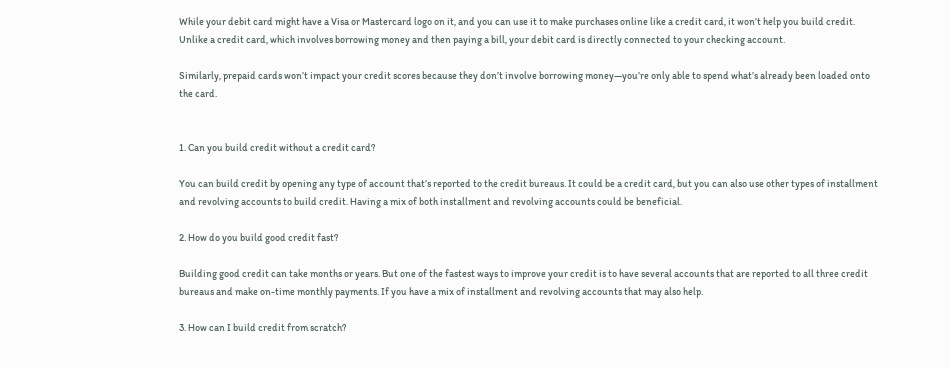While your debit card might have a Visa or Mastercard logo on it, and you can use it to make purchases online like a credit card, it won’t help you build credit. Unlike a credit card, which involves borrowing money and then paying a bill, your debit card is directly connected to your checking account.

Similarly, prepaid cards won’t impact your credit scores because they don’t involve borrowing money—you’re only able to spend what’s already been loaded onto the card.


1. Can you build credit without a credit card?

You can build credit by opening any type of account that’s reported to the credit bureaus. It could be a credit card, but you can also use other types of installment and revolving accounts to build credit. Having a mix of both installment and revolving accounts could be beneficial.

2. How do you build good credit fast?

Building good credit can take months or years. But one of the fastest ways to improve your credit is to have several accounts that are reported to all three credit bureaus and make on-time monthly payments. If you have a mix of installment and revolving accounts that may also help.

3. How can I build credit from scratch?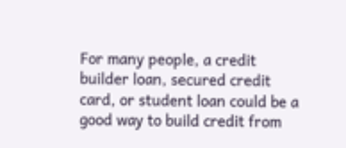For many people, a credit builder loan, secured credit card, or student loan could be a good way to build credit from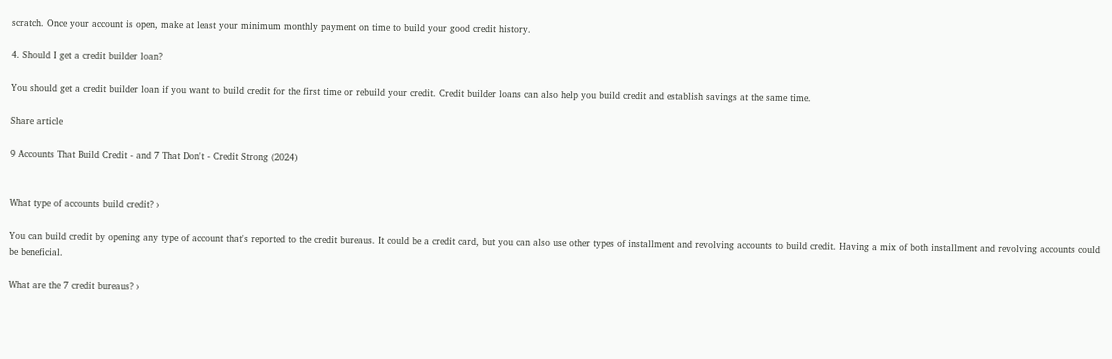scratch. Once your account is open, make at least your minimum monthly payment on time to build your good credit history.

4. Should I get a credit builder loan?

You should get a credit builder loan if you want to build credit for the first time or rebuild your credit. Credit builder loans can also help you build credit and establish savings at the same time.

Share article

9 Accounts That Build Credit - and 7 That Don't - Credit Strong (2024)


What type of accounts build credit? ›

You can build credit by opening any type of account that's reported to the credit bureaus. It could be a credit card, but you can also use other types of installment and revolving accounts to build credit. Having a mix of both installment and revolving accounts could be beneficial.

What are the 7 credit bureaus? ›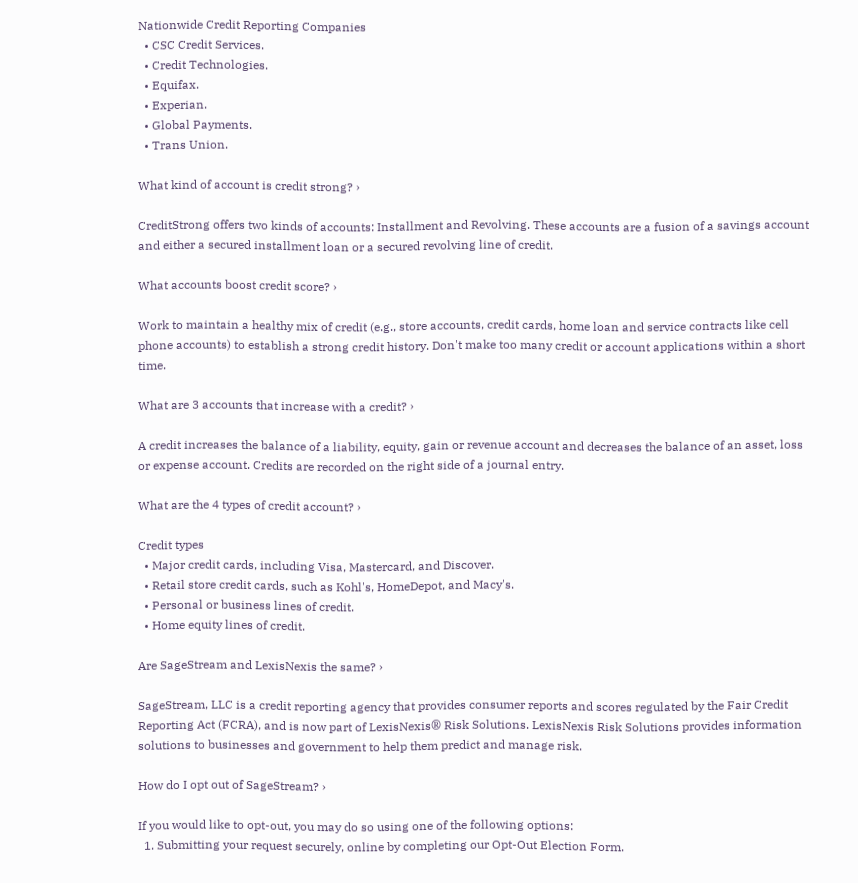Nationwide Credit Reporting Companies
  • CSC Credit Services.
  • Credit Technologies.
  • Equifax.
  • Experian.
  • Global Payments.
  • Trans Union.

What kind of account is credit strong? ›

CreditStrong offers two kinds of accounts: Installment and Revolving. These accounts are a fusion of a savings account and either a secured installment loan or a secured revolving line of credit.

What accounts boost credit score? ›

Work to maintain a healthy mix of credit (e.g., store accounts, credit cards, home loan and service contracts like cell phone accounts) to establish a strong credit history. Don't make too many credit or account applications within a short time.

What are 3 accounts that increase with a credit? ›

A credit increases the balance of a liability, equity, gain or revenue account and decreases the balance of an asset, loss or expense account. Credits are recorded on the right side of a journal entry.

What are the 4 types of credit account? ›

Credit types
  • Major credit cards, including Visa, Mastercard, and Discover.
  • Retail store credit cards, such as Kohl's, HomeDepot, and Macy's.
  • Personal or business lines of credit.
  • Home equity lines of credit.

Are SageStream and LexisNexis the same? ›

SageStream, LLC is a credit reporting agency that provides consumer reports and scores regulated by the Fair Credit Reporting Act (FCRA), and is now part of LexisNexis® Risk Solutions. LexisNexis Risk Solutions provides information solutions to businesses and government to help them predict and manage risk.

How do I opt out of SageStream? ›

If you would like to opt-out, you may do so using one of the following options:
  1. Submitting your request securely, online by completing our Opt-Out Election Form.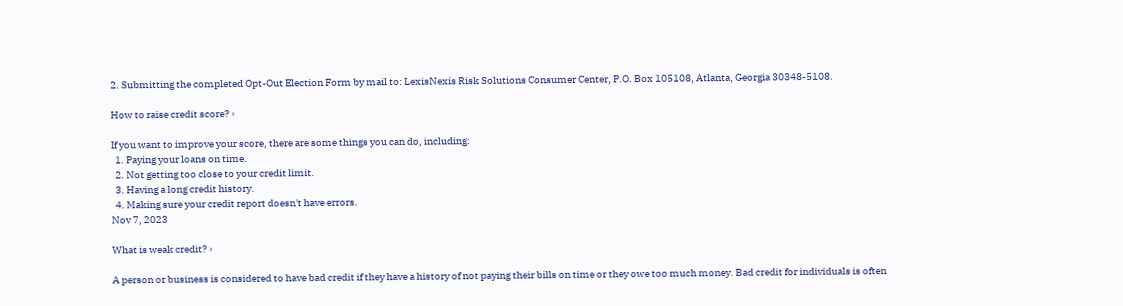2. Submitting the completed Opt-Out Election Form by mail to: LexisNexis Risk Solutions Consumer Center, P.O. Box 105108, Atlanta, Georgia 30348-5108.

How to raise credit score? ›

If you want to improve your score, there are some things you can do, including:
  1. Paying your loans on time.
  2. Not getting too close to your credit limit.
  3. Having a long credit history.
  4. Making sure your credit report doesn't have errors.
Nov 7, 2023

What is weak credit? ›

A person or business is considered to have bad credit if they have a history of not paying their bills on time or they owe too much money. Bad credit for individuals is often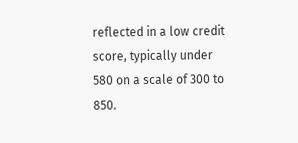reflected in a low credit score, typically under 580 on a scale of 300 to 850.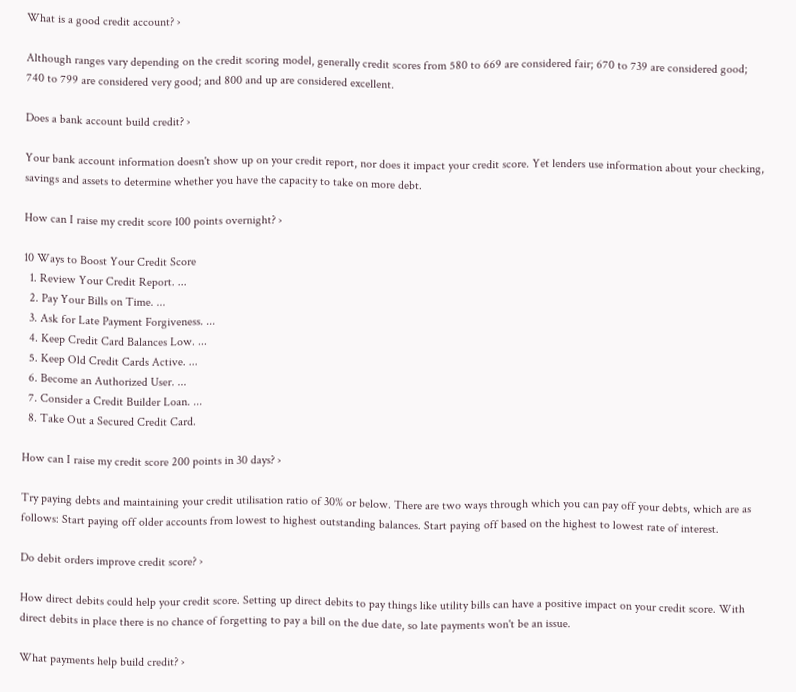What is a good credit account? ›

Although ranges vary depending on the credit scoring model, generally credit scores from 580 to 669 are considered fair; 670 to 739 are considered good; 740 to 799 are considered very good; and 800 and up are considered excellent.

Does a bank account build credit? ›

Your bank account information doesn't show up on your credit report, nor does it impact your credit score. Yet lenders use information about your checking, savings and assets to determine whether you have the capacity to take on more debt.

How can I raise my credit score 100 points overnight? ›

10 Ways to Boost Your Credit Score
  1. Review Your Credit Report. ...
  2. Pay Your Bills on Time. ...
  3. Ask for Late Payment Forgiveness. ...
  4. Keep Credit Card Balances Low. ...
  5. Keep Old Credit Cards Active. ...
  6. Become an Authorized User. ...
  7. Consider a Credit Builder Loan. ...
  8. Take Out a Secured Credit Card.

How can I raise my credit score 200 points in 30 days? ›

Try paying debts and maintaining your credit utilisation ratio of 30% or below. There are two ways through which you can pay off your debts, which are as follows: Start paying off older accounts from lowest to highest outstanding balances. Start paying off based on the highest to lowest rate of interest.

Do debit orders improve credit score? ›

How direct debits could help your credit score. Setting up direct debits to pay things like utility bills can have a positive impact on your credit score. With direct debits in place there is no chance of forgetting to pay a bill on the due date, so late payments won't be an issue.

What payments help build credit? ›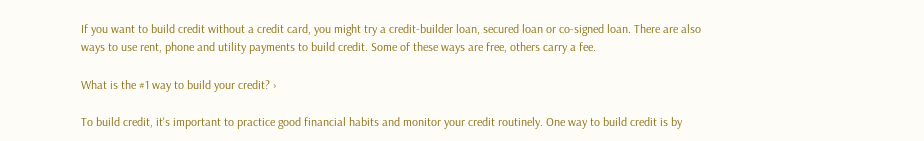If you want to build credit without a credit card, you might try a credit-builder loan, secured loan or co-signed loan. There are also ways to use rent, phone and utility payments to build credit. Some of these ways are free, others carry a fee.

What is the #1 way to build your credit? ›

To build credit, it's important to practice good financial habits and monitor your credit routinely. One way to build credit is by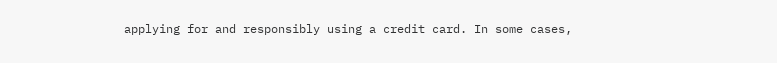applying for and responsibly using a credit card. In some cases,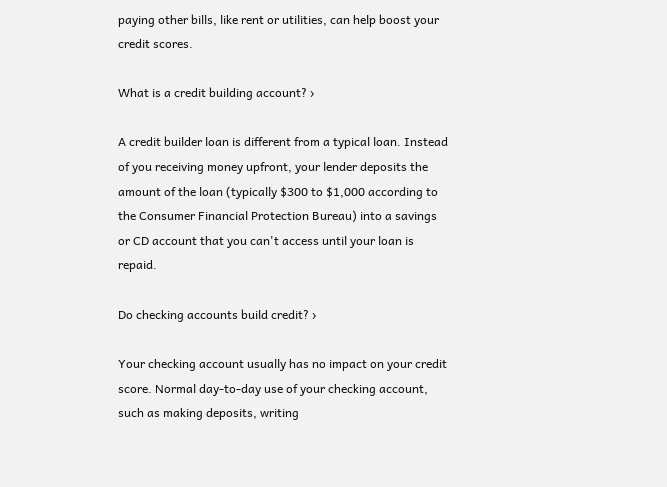paying other bills, like rent or utilities, can help boost your credit scores.

What is a credit building account? ›

A credit builder loan is different from a typical loan. Instead of you receiving money upfront, your lender deposits the amount of the loan (typically $300 to $1,000 according to the Consumer Financial Protection Bureau) into a savings or CD account that you can't access until your loan is repaid.

Do checking accounts build credit? ›

Your checking account usually has no impact on your credit score. Normal day-to-day use of your checking account, such as making deposits, writing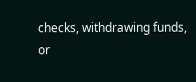checks, withdrawing funds, or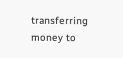transferring money to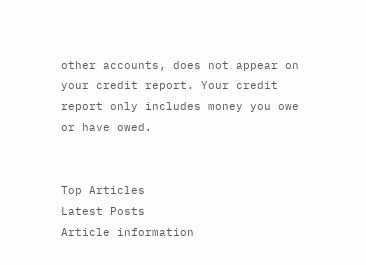other accounts, does not appear on your credit report. Your credit report only includes money you owe or have owed.


Top Articles
Latest Posts
Article information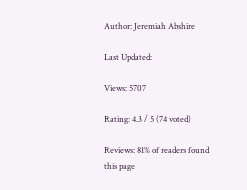Author: Jeremiah Abshire

Last Updated:

Views: 5707

Rating: 4.3 / 5 (74 voted)

Reviews: 81% of readers found this page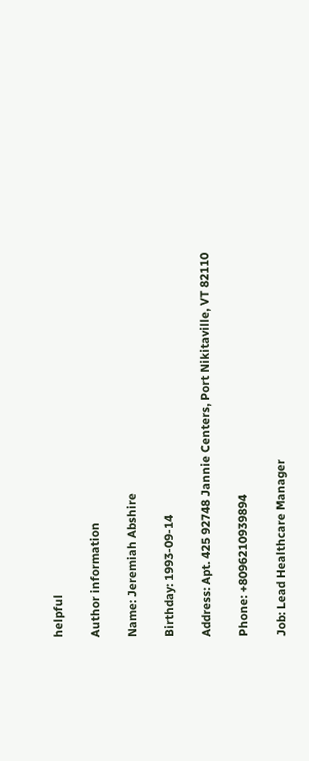helpful

Author information

Name: Jeremiah Abshire

Birthday: 1993-09-14

Address: Apt. 425 92748 Jannie Centers, Port Nikitaville, VT 82110

Phone: +8096210939894

Job: Lead Healthcare Manager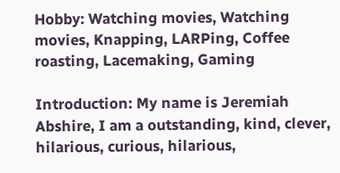Hobby: Watching movies, Watching movies, Knapping, LARPing, Coffee roasting, Lacemaking, Gaming

Introduction: My name is Jeremiah Abshire, I am a outstanding, kind, clever, hilarious, curious, hilarious,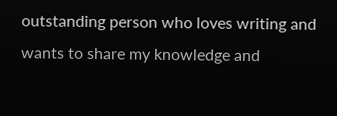outstanding person who loves writing and wants to share my knowledge and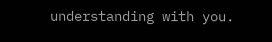understanding with you.